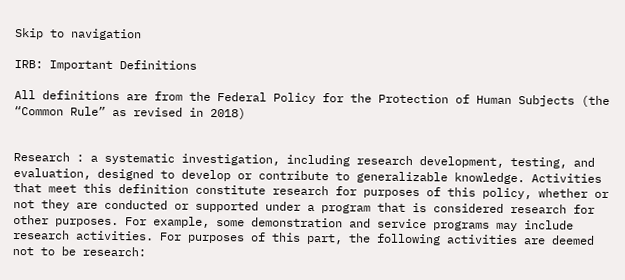Skip to navigation

IRB: Important Definitions

All definitions are from the Federal Policy for the Protection of Human Subjects (the “Common Rule” as revised in 2018)


Research : a systematic investigation, including research development, testing, and evaluation, designed to develop or contribute to generalizable knowledge. Activities that meet this definition constitute research for purposes of this policy, whether or not they are conducted or supported under a program that is considered research for other purposes. For example, some demonstration and service programs may include research activities. For purposes of this part, the following activities are deemed not to be research: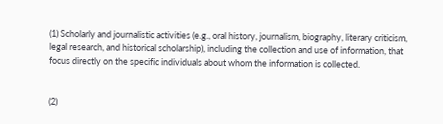(1) Scholarly and journalistic activities (e.g., oral history, journalism, biography, literary criticism, legal research, and historical scholarship), including the collection and use of information, that focus directly on the specific individuals about whom the information is collected.


(2)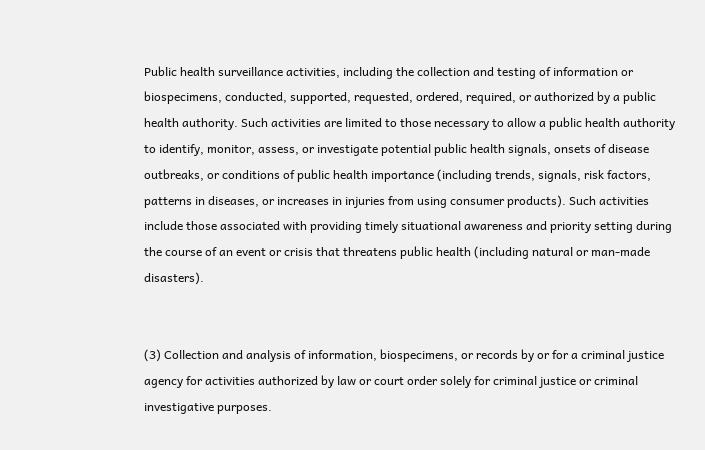Public health surveillance activities, including the collection and testing of information or biospecimens, conducted, supported, requested, ordered, required, or authorized by a public health authority. Such activities are limited to those necessary to allow a public health authority to identify, monitor, assess, or investigate potential public health signals, onsets of disease outbreaks, or conditions of public health importance (including trends, signals, risk factors, patterns in diseases, or increases in injuries from using consumer products). Such activities include those associated with providing timely situational awareness and priority setting during the course of an event or crisis that threatens public health (including natural or man-made disasters).


(3) Collection and analysis of information, biospecimens, or records by or for a criminal justice agency for activities authorized by law or court order solely for criminal justice or criminal investigative purposes.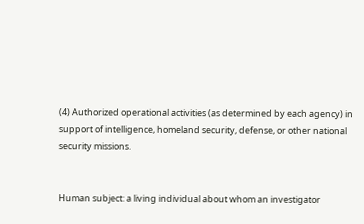(4) Authorized operational activities (as determined by each agency) in support of intelligence, homeland security, defense, or other national security missions.


Human subject: a living individual about whom an investigator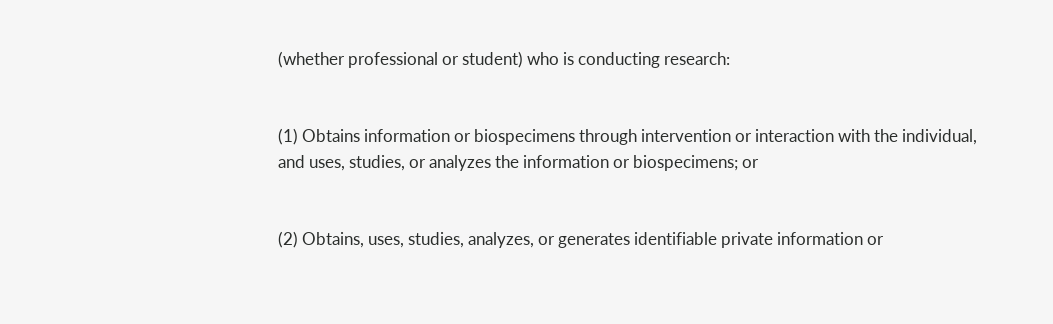(whether professional or student) who is conducting research:


(1) Obtains information or biospecimens through intervention or interaction with the individual, and uses, studies, or analyzes the information or biospecimens; or


(2) Obtains, uses, studies, analyzes, or generates identifiable private information or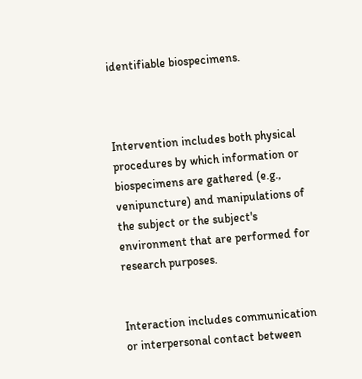identifiable biospecimens.



Intervention includes both physical procedures by which information or biospecimens are gathered (e.g., venipuncture) and manipulations of the subject or the subject's environment that are performed for research purposes.


Interaction includes communication or interpersonal contact between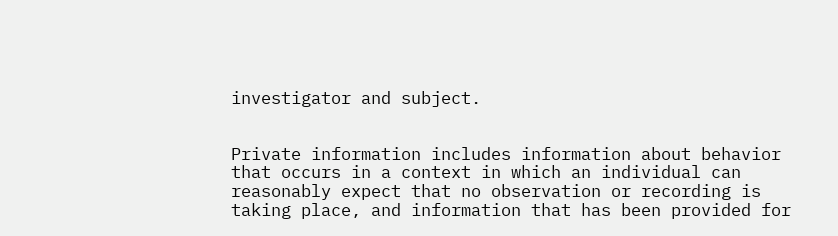investigator and subject.


Private information includes information about behavior that occurs in a context in which an individual can reasonably expect that no observation or recording is taking place, and information that has been provided for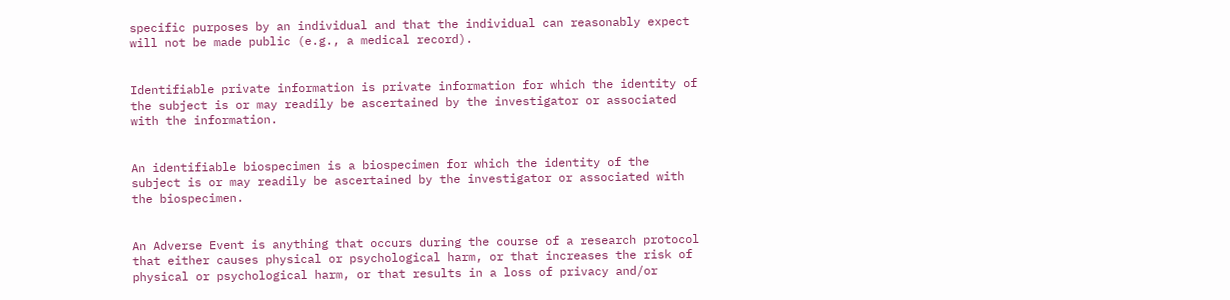specific purposes by an individual and that the individual can reasonably expect will not be made public (e.g., a medical record).


Identifiable private information is private information for which the identity of the subject is or may readily be ascertained by the investigator or associated with the information.


An identifiable biospecimen is a biospecimen for which the identity of the subject is or may readily be ascertained by the investigator or associated with the biospecimen.


An Adverse Event is anything that occurs during the course of a research protocol that either causes physical or psychological harm, or that increases the risk of physical or psychological harm, or that results in a loss of privacy and/or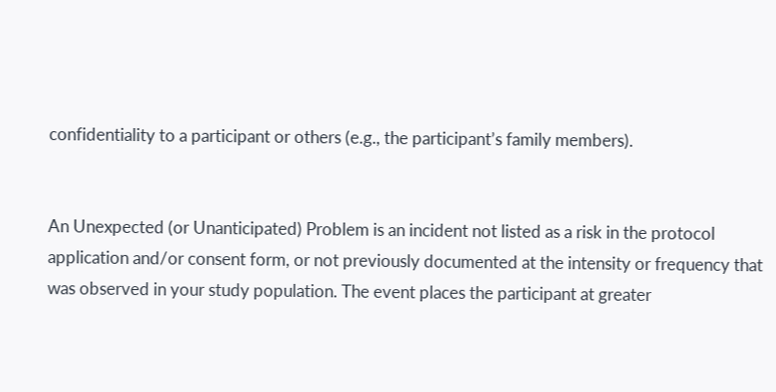confidentiality to a participant or others (e.g., the participant’s family members).


An Unexpected (or Unanticipated) Problem is an incident not listed as a risk in the protocol application and/or consent form, or not previously documented at the intensity or frequency that was observed in your study population. The event places the participant at greater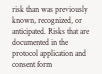risk than was previously known, recognized, or anticipated. Risks that are documented in the protocol application and consent form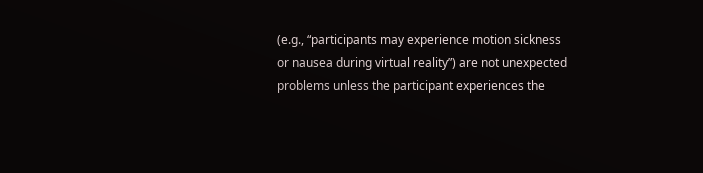(e.g., “participants may experience motion sickness or nausea during virtual reality”) are not unexpected problems unless the participant experiences the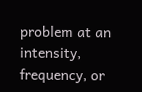problem at an intensity, frequency, or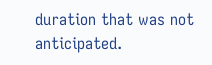duration that was not anticipated.